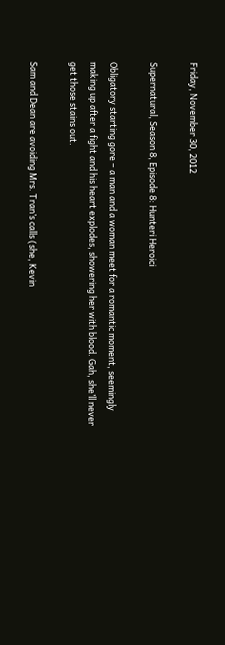Friday, November 30, 2012

Supernatural, Season 8, Episode 8: Hunteri Heroici

Obligatory starting gore – a man and a woman meet for a romantic moment, seemingly making up after a fight and his heart explodes, showering her with blood. Gah, she’ll never get those stains out.

Sam and Dean are avoiding Mrs. Tran’s calls (she, Kevin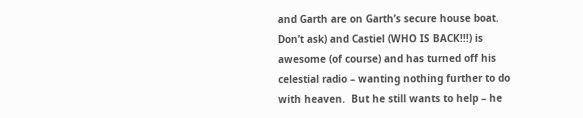and Garth are on Garth’s secure house boat. Don’t ask) and Castiel (WHO IS BACK!!!) is awesome (of course) and has turned off his celestial radio – wanting nothing further to do with heaven.  But he still wants to help – he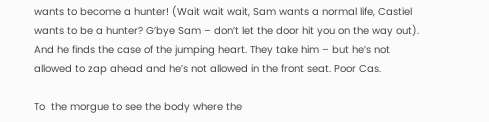wants to become a hunter! (Wait wait wait, Sam wants a normal life, Castiel wants to be a hunter? G’bye Sam – don’t let the door hit you on the way out). And he finds the case of the jumping heart. They take him – but he’s not allowed to zap ahead and he’s not allowed in the front seat. Poor Cas.

To  the morgue to see the body where the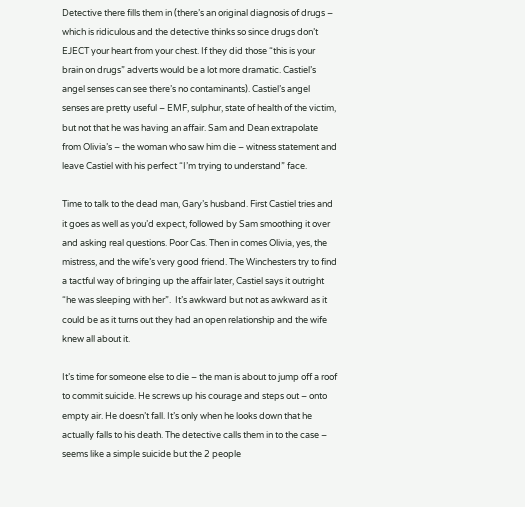Detective there fills them in (there’s an original diagnosis of drugs – which is ridiculous and the detective thinks so since drugs don’t EJECT your heart from your chest. If they did those “this is your brain on drugs” adverts would be a lot more dramatic. Castiel’s angel senses can see there’s no contaminants). Castiel’s angel senses are pretty useful – EMF, sulphur, state of health of the victim, but not that he was having an affair. Sam and Dean extrapolate from Olivia’s – the woman who saw him die – witness statement and leave Castiel with his perfect “I’m trying to understand” face.

Time to talk to the dead man, Gary’s husband. First Castiel tries and it goes as well as you’d expect, followed by Sam smoothing it over and asking real questions. Poor Cas. Then in comes Olivia, yes, the mistress, and the wife’s very good friend. The Winchesters try to find a tactful way of bringing up the affair later, Castiel says it outright “he was sleeping with her”.  It’s awkward but not as awkward as it could be as it turns out they had an open relationship and the wife knew all about it.

It’s time for someone else to die – the man is about to jump off a roof to commit suicide. He screws up his courage and steps out – onto empty air. He doesn’t fall. It’s only when he looks down that he actually falls to his death. The detective calls them in to the case – seems like a simple suicide but the 2 people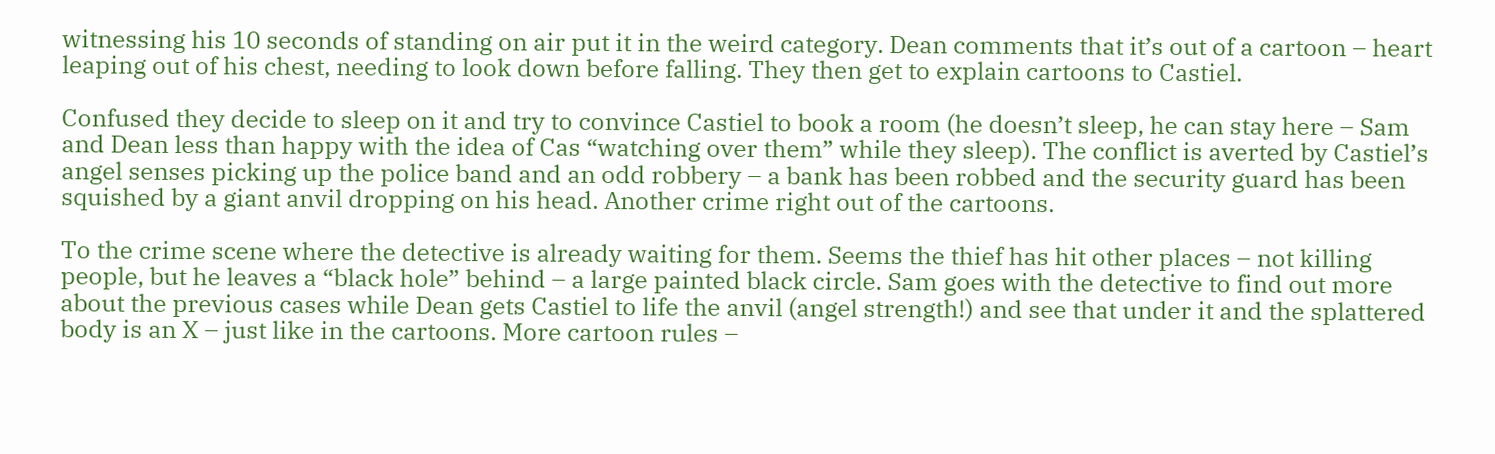witnessing his 10 seconds of standing on air put it in the weird category. Dean comments that it’s out of a cartoon – heart leaping out of his chest, needing to look down before falling. They then get to explain cartoons to Castiel.

Confused they decide to sleep on it and try to convince Castiel to book a room (he doesn’t sleep, he can stay here – Sam and Dean less than happy with the idea of Cas “watching over them” while they sleep). The conflict is averted by Castiel’s angel senses picking up the police band and an odd robbery – a bank has been robbed and the security guard has been squished by a giant anvil dropping on his head. Another crime right out of the cartoons.

To the crime scene where the detective is already waiting for them. Seems the thief has hit other places – not killing people, but he leaves a “black hole” behind – a large painted black circle. Sam goes with the detective to find out more about the previous cases while Dean gets Castiel to life the anvil (angel strength!) and see that under it and the splattered body is an X – just like in the cartoons. More cartoon rules –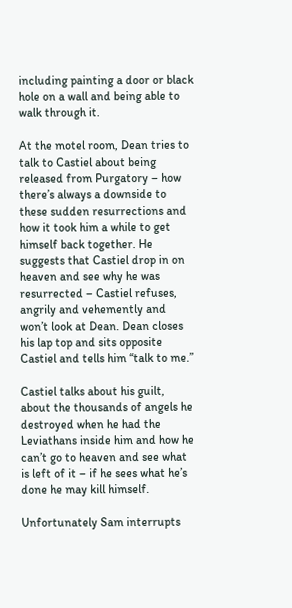including painting a door or black hole on a wall and being able to walk through it.

At the motel room, Dean tries to talk to Castiel about being released from Purgatory – how there’s always a downside to these sudden resurrections and how it took him a while to get himself back together. He suggests that Castiel drop in on heaven and see why he was resurrected – Castiel refuses, angrily and vehemently and won’t look at Dean. Dean closes his lap top and sits opposite Castiel and tells him “talk to me.”

Castiel talks about his guilt, about the thousands of angels he destroyed when he had the Leviathans inside him and how he can’t go to heaven and see what is left of it – if he sees what he’s done he may kill himself.

Unfortunately Sam interrupts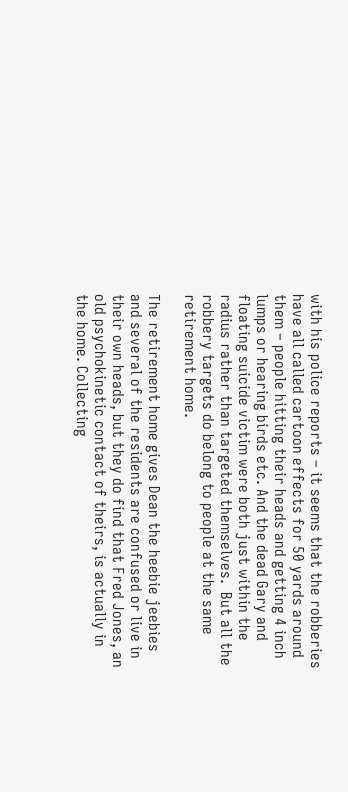with his police reports – it seems that the robberies have all called cartoon effects for 50 yards around them – people hitting their heads and getting 4 inch lumps or hearing birds etc. And the dead Gary and floating suicide victim were both just within the radius rather than targeted themselves.  But all the robbery targets do belong to people at the same retirement home.

The retirement home gives Dean the heebie jeebies and several of the residents are confused or live in their own heads, but they do find that Fred Jones, an old psychokinetic contact of theirs, is actually in the home. Collecting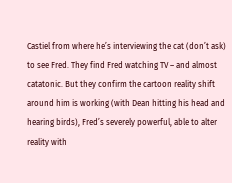Castiel from where he’s interviewing the cat (don’t ask) to see Fred. They find Fred watching TV – and almost catatonic. But they confirm the cartoon reality shift around him is working (with Dean hitting his head and hearing birds), Fred’s severely powerful, able to alter reality with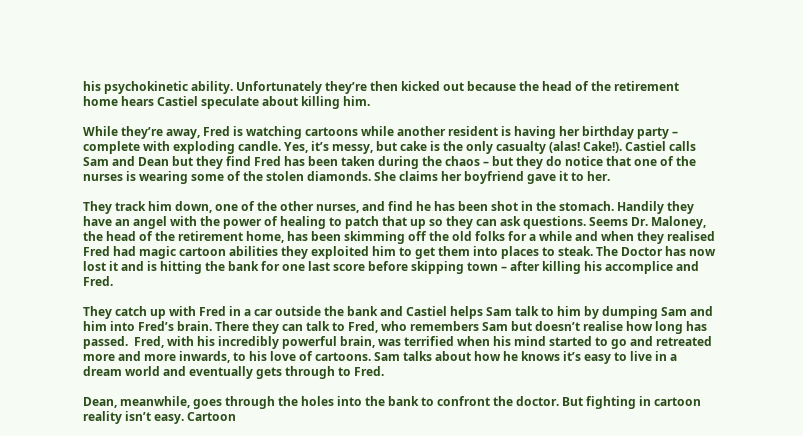his psychokinetic ability. Unfortunately they’re then kicked out because the head of the retirement home hears Castiel speculate about killing him.

While they’re away, Fred is watching cartoons while another resident is having her birthday party – complete with exploding candle. Yes, it’s messy, but cake is the only casualty (alas! Cake!). Castiel calls Sam and Dean but they find Fred has been taken during the chaos – but they do notice that one of the nurses is wearing some of the stolen diamonds. She claims her boyfriend gave it to her.

They track him down, one of the other nurses, and find he has been shot in the stomach. Handily they have an angel with the power of healing to patch that up so they can ask questions. Seems Dr. Maloney, the head of the retirement home, has been skimming off the old folks for a while and when they realised Fred had magic cartoon abilities they exploited him to get them into places to steak. The Doctor has now lost it and is hitting the bank for one last score before skipping town – after killing his accomplice and Fred.

They catch up with Fred in a car outside the bank and Castiel helps Sam talk to him by dumping Sam and him into Fred’s brain. There they can talk to Fred, who remembers Sam but doesn’t realise how long has passed.  Fred, with his incredibly powerful brain, was terrified when his mind started to go and retreated more and more inwards, to his love of cartoons. Sam talks about how he knows it’s easy to live in a dream world and eventually gets through to Fred.

Dean, meanwhile, goes through the holes into the bank to confront the doctor. But fighting in cartoon reality isn’t easy. Cartoon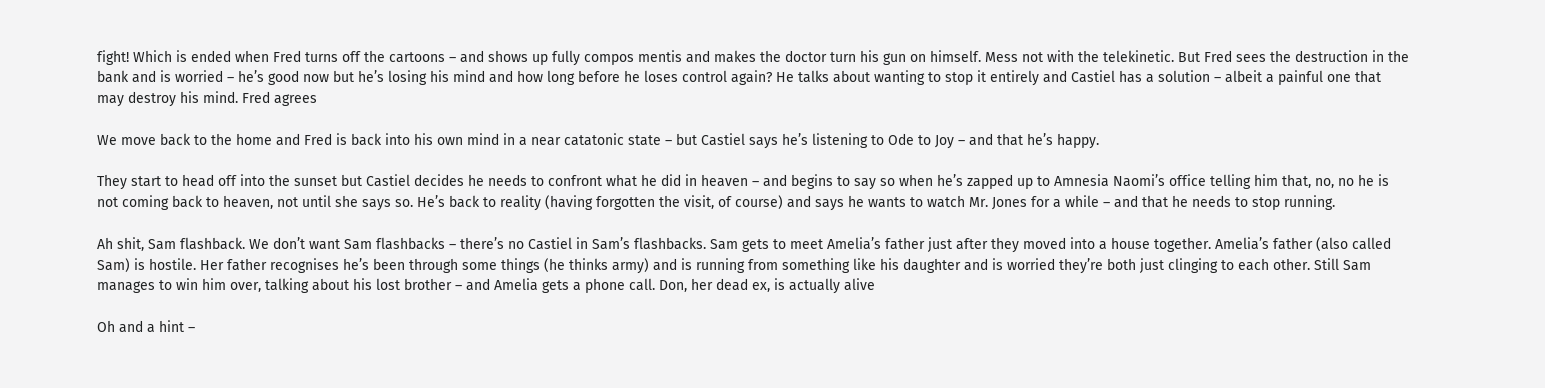fight! Which is ended when Fred turns off the cartoons – and shows up fully compos mentis and makes the doctor turn his gun on himself. Mess not with the telekinetic. But Fred sees the destruction in the bank and is worried – he’s good now but he’s losing his mind and how long before he loses control again? He talks about wanting to stop it entirely and Castiel has a solution – albeit a painful one that may destroy his mind. Fred agrees

We move back to the home and Fred is back into his own mind in a near catatonic state – but Castiel says he’s listening to Ode to Joy – and that he’s happy.

They start to head off into the sunset but Castiel decides he needs to confront what he did in heaven – and begins to say so when he’s zapped up to Amnesia Naomi’s office telling him that, no, no he is not coming back to heaven, not until she says so. He’s back to reality (having forgotten the visit, of course) and says he wants to watch Mr. Jones for a while – and that he needs to stop running.

Ah shit, Sam flashback. We don’t want Sam flashbacks – there’s no Castiel in Sam’s flashbacks. Sam gets to meet Amelia’s father just after they moved into a house together. Amelia’s father (also called Sam) is hostile. Her father recognises he’s been through some things (he thinks army) and is running from something like his daughter and is worried they’re both just clinging to each other. Still Sam manages to win him over, talking about his lost brother – and Amelia gets a phone call. Don, her dead ex, is actually alive

Oh and a hint –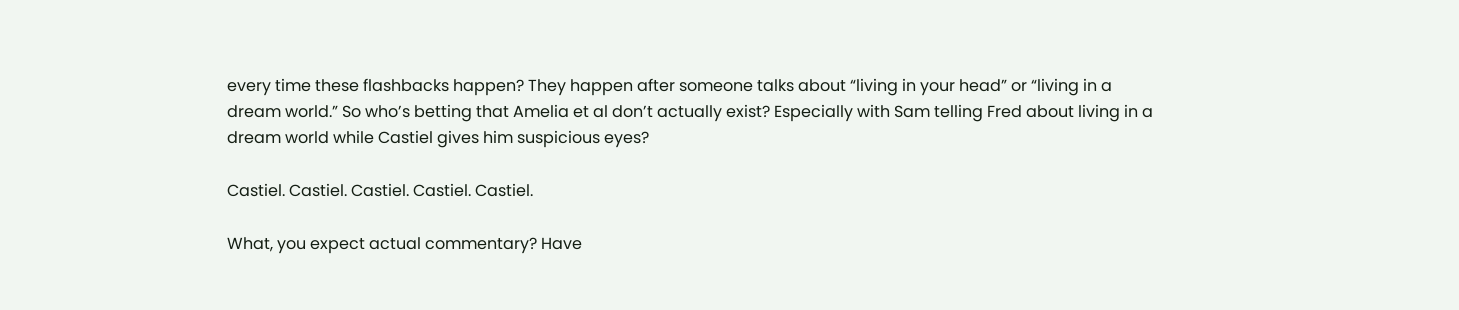every time these flashbacks happen? They happen after someone talks about “living in your head” or “living in a dream world.” So who’s betting that Amelia et al don’t actually exist? Especially with Sam telling Fred about living in a dream world while Castiel gives him suspicious eyes?

Castiel. Castiel. Castiel. Castiel. Castiel.

What, you expect actual commentary? Have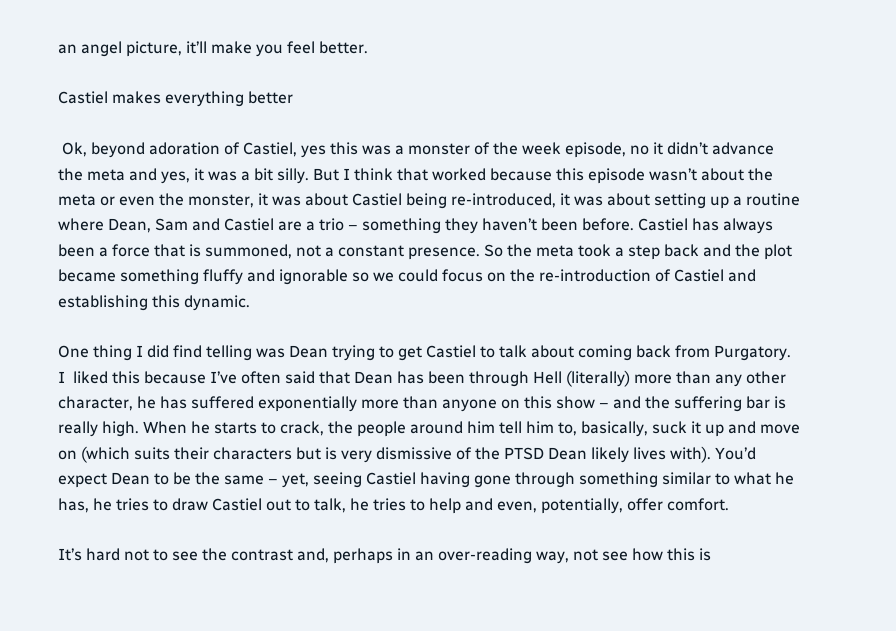an angel picture, it’ll make you feel better.

Castiel makes everything better

 Ok, beyond adoration of Castiel, yes this was a monster of the week episode, no it didn’t advance the meta and yes, it was a bit silly. But I think that worked because this episode wasn’t about the meta or even the monster, it was about Castiel being re-introduced, it was about setting up a routine where Dean, Sam and Castiel are a trio – something they haven’t been before. Castiel has always been a force that is summoned, not a constant presence. So the meta took a step back and the plot became something fluffy and ignorable so we could focus on the re-introduction of Castiel and establishing this dynamic.

One thing I did find telling was Dean trying to get Castiel to talk about coming back from Purgatory. I  liked this because I’ve often said that Dean has been through Hell (literally) more than any other character, he has suffered exponentially more than anyone on this show – and the suffering bar is really high. When he starts to crack, the people around him tell him to, basically, suck it up and move on (which suits their characters but is very dismissive of the PTSD Dean likely lives with). You’d expect Dean to be the same – yet, seeing Castiel having gone through something similar to what he has, he tries to draw Castiel out to talk, he tries to help and even, potentially, offer comfort.

It’s hard not to see the contrast and, perhaps in an over-reading way, not see how this is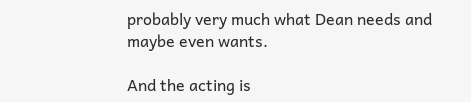probably very much what Dean needs and maybe even wants.

And the acting is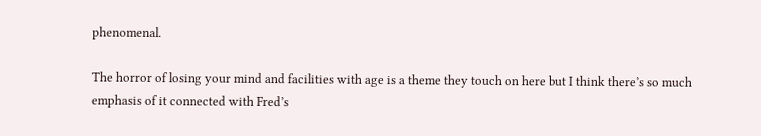phenomenal.

The horror of losing your mind and facilities with age is a theme they touch on here but I think there’s so much emphasis of it connected with Fred’s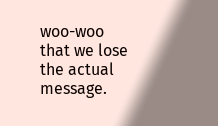woo-woo that we lose the actual message.